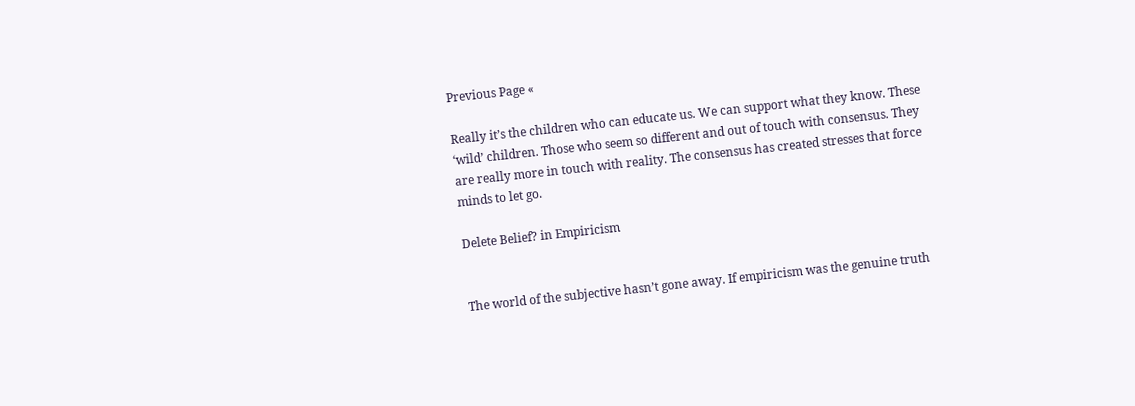Previous Page «

Really it’s the children who can educate us. We can support what they know. These ‘wild’ children. Those who seem so different and out of touch with consensus. They are really more in touch with reality. The consensus has created stresses that force minds to let go.

Delete Belief? in Empiricism


The world of the subjective hasn’t gone away. If empiricism was the genuine truth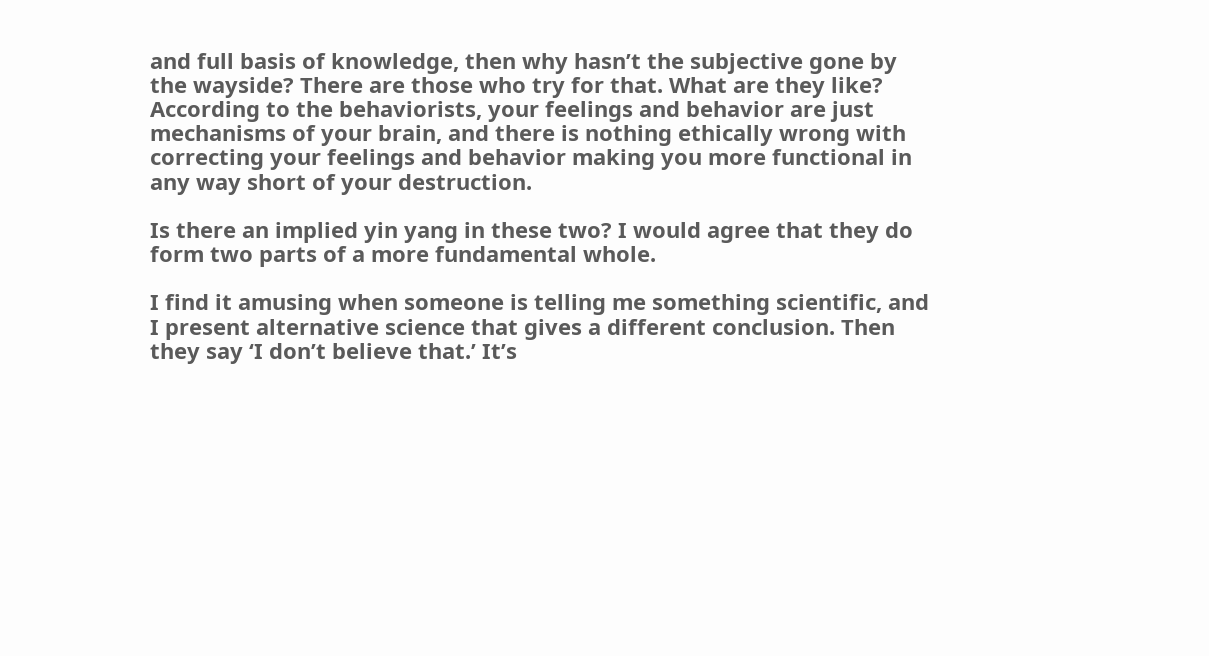and full basis of knowledge, then why hasn’t the subjective gone by the wayside? There are those who try for that. What are they like? According to the behaviorists, your feelings and behavior are just mechanisms of your brain, and there is nothing ethically wrong with correcting your feelings and behavior making you more functional in any way short of your destruction.

Is there an implied yin yang in these two? I would agree that they do form two parts of a more fundamental whole.

I find it amusing when someone is telling me something scientific, and I present alternative science that gives a different conclusion. Then they say ‘I don’t believe that.’ It’s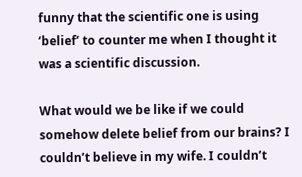funny that the scientific one is using ‘belief’ to counter me when I thought it was a scientific discussion.

What would we be like if we could somehow delete belief from our brains? I couldn’t believe in my wife. I couldn’t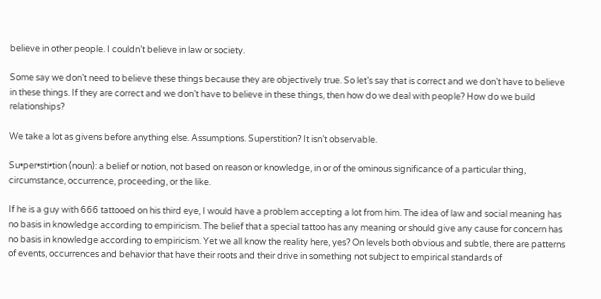believe in other people. I couldn’t believe in law or society.

Some say we don’t need to believe these things because they are objectively true. So let’s say that is correct and we don’t have to believe in these things. If they are correct and we don’t have to believe in these things, then how do we deal with people? How do we build relationships?

We take a lot as givens before anything else. Assumptions. Superstition? It isn’t observable.

Su•per•sti•tion (noun): a belief or notion, not based on reason or knowledge, in or of the ominous significance of a particular thing, circumstance, occurrence, proceeding, or the like.

If he is a guy with 666 tattooed on his third eye, I would have a problem accepting a lot from him. The idea of law and social meaning has no basis in knowledge according to empiricism. The belief that a special tattoo has any meaning or should give any cause for concern has no basis in knowledge according to empiricism. Yet we all know the reality here, yes? On levels both obvious and subtle, there are patterns of events, occurrences and behavior that have their roots and their drive in something not subject to empirical standards of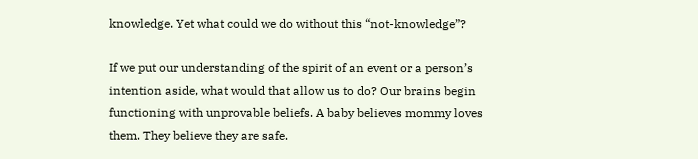knowledge. Yet what could we do without this “not-knowledge”?

If we put our understanding of the spirit of an event or a person’s intention aside, what would that allow us to do? Our brains begin functioning with unprovable beliefs. A baby believes mommy loves them. They believe they are safe.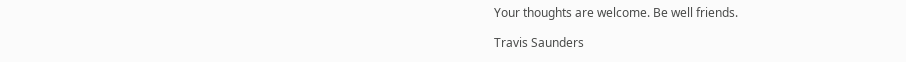Your thoughts are welcome. Be well friends.

Travis Saunders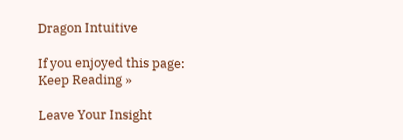Dragon Intuitive

If you enjoyed this page:
Keep Reading »

Leave Your Insight